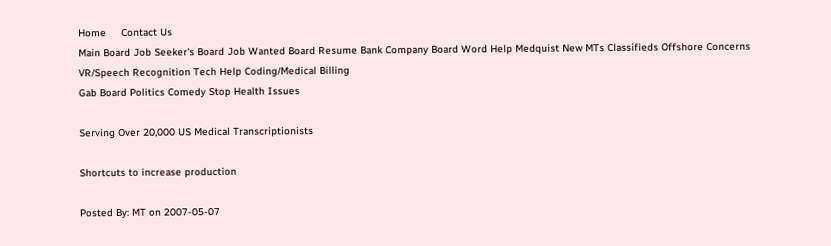Home     Contact Us
Main Board Job Seeker's Board Job Wanted Board Resume Bank Company Board Word Help Medquist New MTs Classifieds Offshore Concerns VR/Speech Recognition Tech Help Coding/Medical Billing
Gab Board Politics Comedy Stop Health Issues

Serving Over 20,000 US Medical Transcriptionists

Shortcuts to increase production

Posted By: MT on 2007-05-07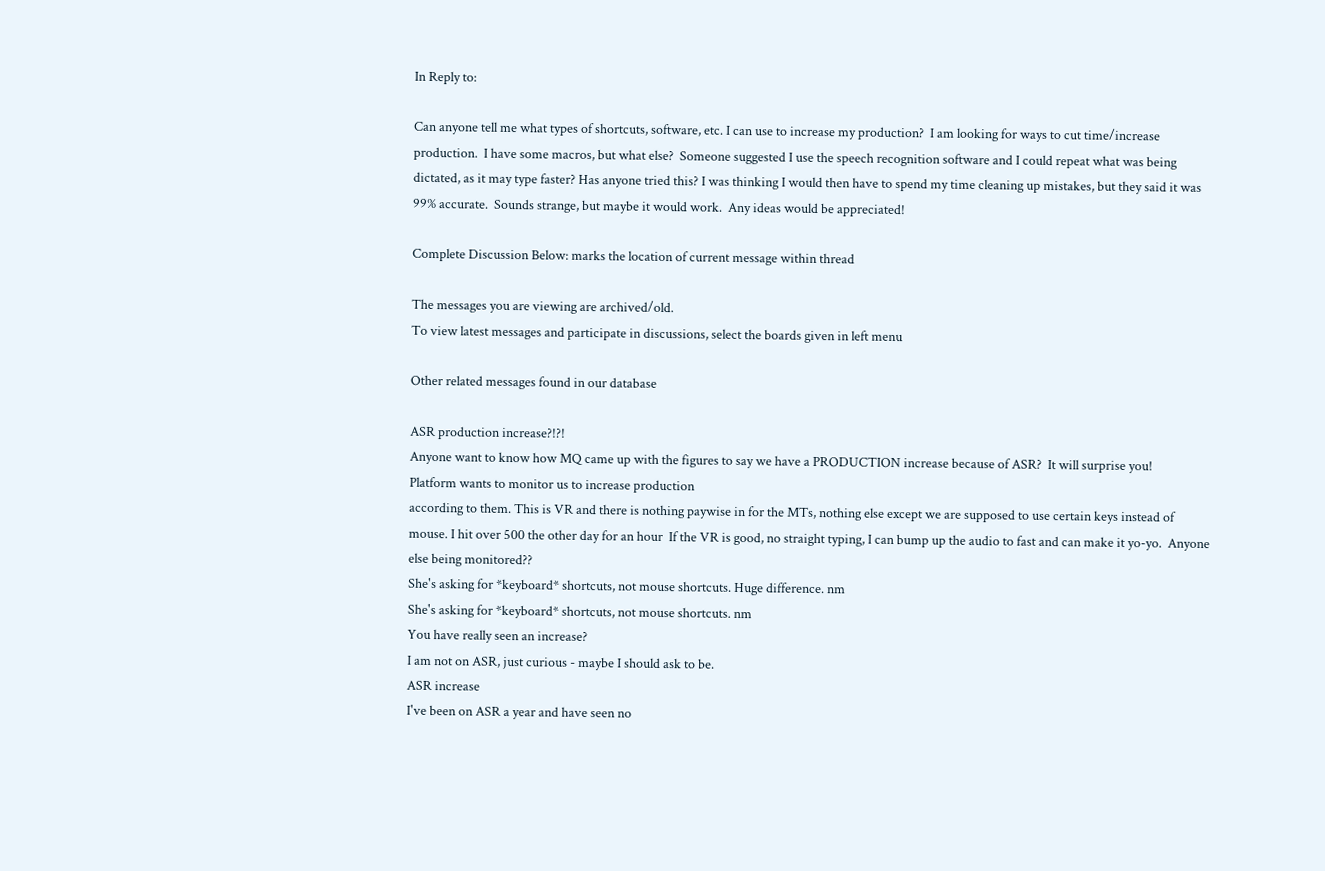In Reply to:

Can anyone tell me what types of shortcuts, software, etc. I can use to increase my production?  I am looking for ways to cut time/increase production.  I have some macros, but what else?  Someone suggested I use the speech recognition software and I could repeat what was being dictated, as it may type faster? Has anyone tried this? I was thinking I would then have to spend my time cleaning up mistakes, but they said it was 99% accurate.  Sounds strange, but maybe it would work.  Any ideas would be appreciated!

Complete Discussion Below: marks the location of current message within thread

The messages you are viewing are archived/old.
To view latest messages and participate in discussions, select the boards given in left menu

Other related messages found in our database

ASR production increase?!?!
Anyone want to know how MQ came up with the figures to say we have a PRODUCTION increase because of ASR?  It will surprise you!
Platform wants to monitor us to increase production
according to them. This is VR and there is nothing paywise in for the MTs, nothing else except we are supposed to use certain keys instead of mouse. I hit over 500 the other day for an hour  If the VR is good, no straight typing, I can bump up the audio to fast and can make it yo-yo.  Anyone else being monitored??
She's asking for *keyboard* shortcuts, not mouse shortcuts. Huge difference. nm
She's asking for *keyboard* shortcuts, not mouse shortcuts. nm
You have really seen an increase?
I am not on ASR, just curious - maybe I should ask to be.
ASR increase
I've been on ASR a year and have seen no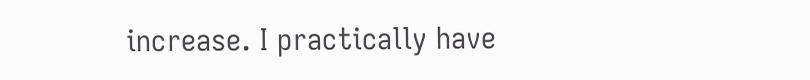increase. I practically have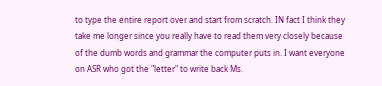to type the entire report over and start from scratch. IN fact I think they take me longer since you really have to read them very closely because of the dumb words and grammar the computer puts in. I want everyone on ASR who got the "letter" to write back Ms.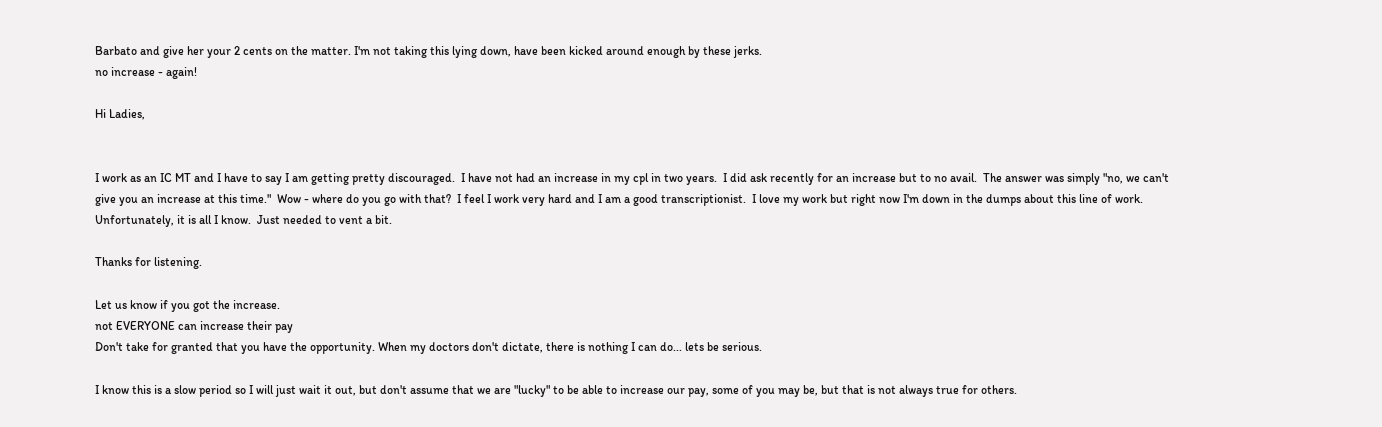Barbato and give her your 2 cents on the matter. I'm not taking this lying down, have been kicked around enough by these jerks.
no increase - again!

Hi Ladies,


I work as an IC MT and I have to say I am getting pretty discouraged.  I have not had an increase in my cpl in two years.  I did ask recently for an increase but to no avail.  The answer was simply "no, we can't give you an increase at this time."  Wow - where do you go with that?  I feel I work very hard and I am a good transcriptionist.  I love my work but right now I'm down in the dumps about this line of work.  Unfortunately, it is all I know.  Just needed to vent a bit.

Thanks for listening.

Let us know if you got the increase.
not EVERYONE can increase their pay
Don't take for granted that you have the opportunity. When my doctors don't dictate, there is nothing I can do... lets be serious.

I know this is a slow period so I will just wait it out, but don't assume that we are "lucky" to be able to increase our pay, some of you may be, but that is not always true for others.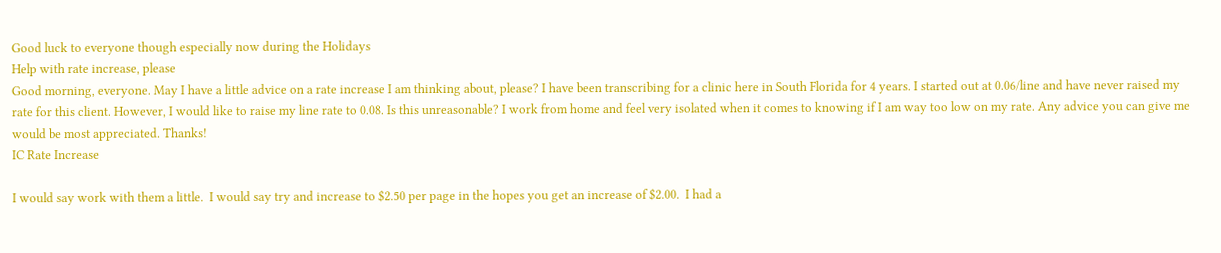Good luck to everyone though especially now during the Holidays
Help with rate increase, please
Good morning, everyone. May I have a little advice on a rate increase I am thinking about, please? I have been transcribing for a clinic here in South Florida for 4 years. I started out at 0.06/line and have never raised my rate for this client. However, I would like to raise my line rate to 0.08. Is this unreasonable? I work from home and feel very isolated when it comes to knowing if I am way too low on my rate. Any advice you can give me would be most appreciated. Thanks!
IC Rate Increase

I would say work with them a little.  I would say try and increase to $2.50 per page in the hopes you get an increase of $2.00.  I had a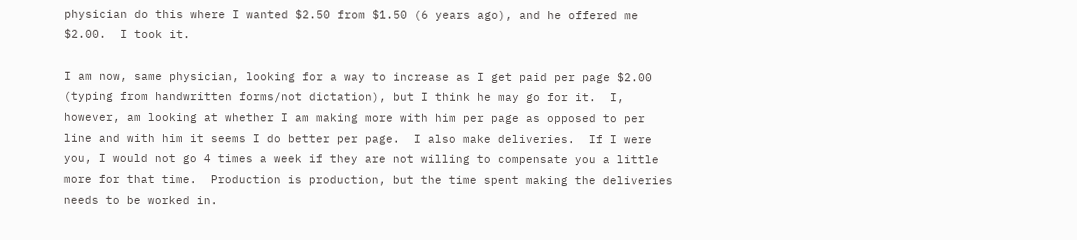physician do this where I wanted $2.50 from $1.50 (6 years ago), and he offered me $2.00.  I took it.

I am now, same physician, looking for a way to increase as I get paid per page $2.00 (typing from handwritten forms/not dictation), but I think he may go for it.  I, however, am looking at whether I am making more with him per page as opposed to per line and with him it seems I do better per page.  I also make deliveries.  If I were you, I would not go 4 times a week if they are not willing to compensate you a little more for that time.  Production is production, but the time spent making the deliveries needs to be worked in.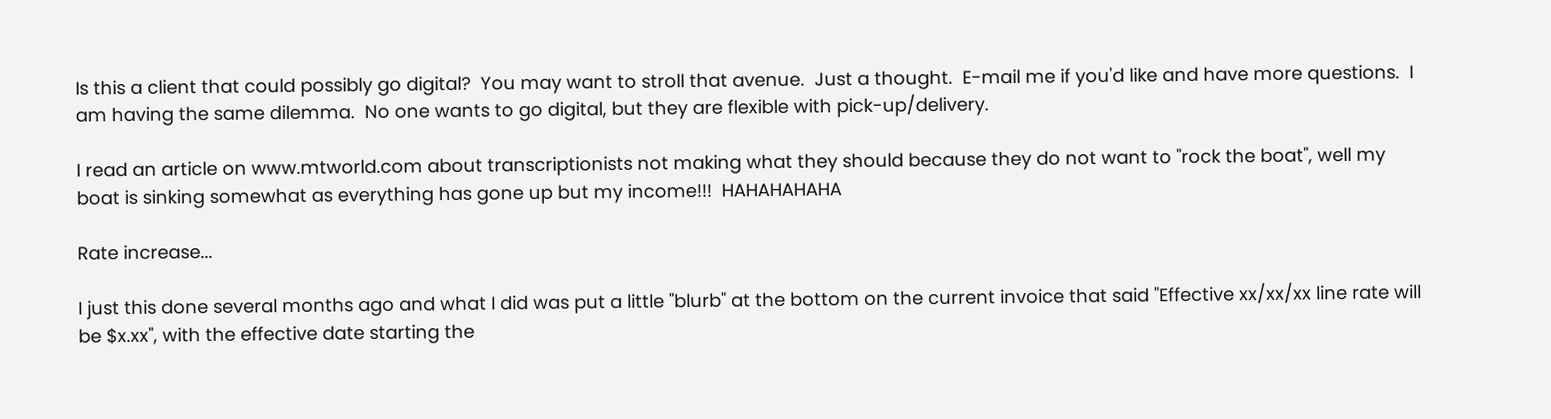Is this a client that could possibly go digital?  You may want to stroll that avenue.  Just a thought.  E-mail me if you'd like and have more questions.  I am having the same dilemma.  No one wants to go digital, but they are flexible with pick-up/delivery.

I read an article on www.mtworld.com about transcriptionists not making what they should because they do not want to "rock the boat", well my boat is sinking somewhat as everything has gone up but my income!!!  HAHAHAHAHA

Rate increase...

I just this done several months ago and what I did was put a little "blurb" at the bottom on the current invoice that said "Effective xx/xx/xx line rate will be $x.xx", with the effective date starting the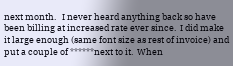next month.   I never heard anything back so have been billing at increased rate ever since.  I did make it large enough (same font size as rest of invoice) and put a couple of ******next to it.  When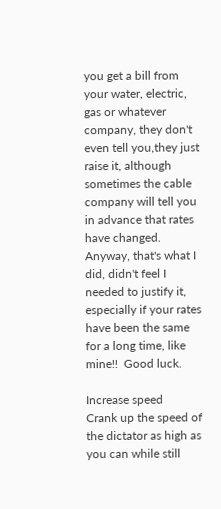you get a bill from your water, electric, gas or whatever company, they don't even tell you,they just raise it, although sometimes the cable company will tell you in advance that rates have changed.  Anyway, that's what I did, didn't feel I needed to justify it, especially if your rates have been the same for a long time, like mine!!  Good luck.

Increase speed
Crank up the speed of the dictator as high as you can while still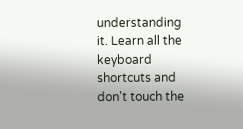understanding it. Learn all the keyboard shortcuts and don't touch the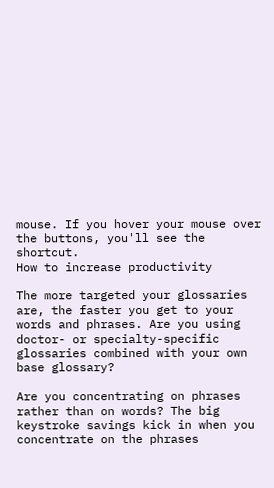mouse. If you hover your mouse over the buttons, you'll see the shortcut.
How to increase productivity

The more targeted your glossaries are, the faster you get to your words and phrases. Are you using doctor- or specialty-specific glossaries combined with your own base glossary?

Are you concentrating on phrases rather than on words? The big keystroke savings kick in when you concentrate on the phrases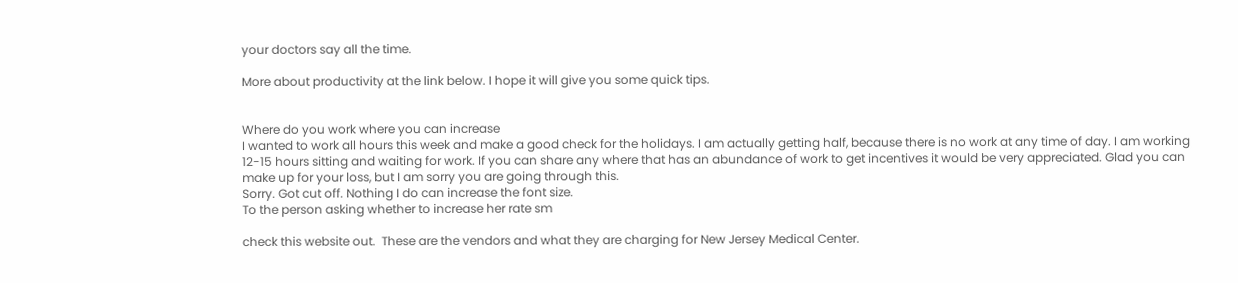your doctors say all the time.

More about productivity at the link below. I hope it will give you some quick tips.


Where do you work where you can increase
I wanted to work all hours this week and make a good check for the holidays. I am actually getting half, because there is no work at any time of day. I am working 12-15 hours sitting and waiting for work. If you can share any where that has an abundance of work to get incentives it would be very appreciated. Glad you can make up for your loss, but I am sorry you are going through this.
Sorry. Got cut off. Nothing I do can increase the font size.
To the person asking whether to increase her rate sm

check this website out.  These are the vendors and what they are charging for New Jersey Medical Center.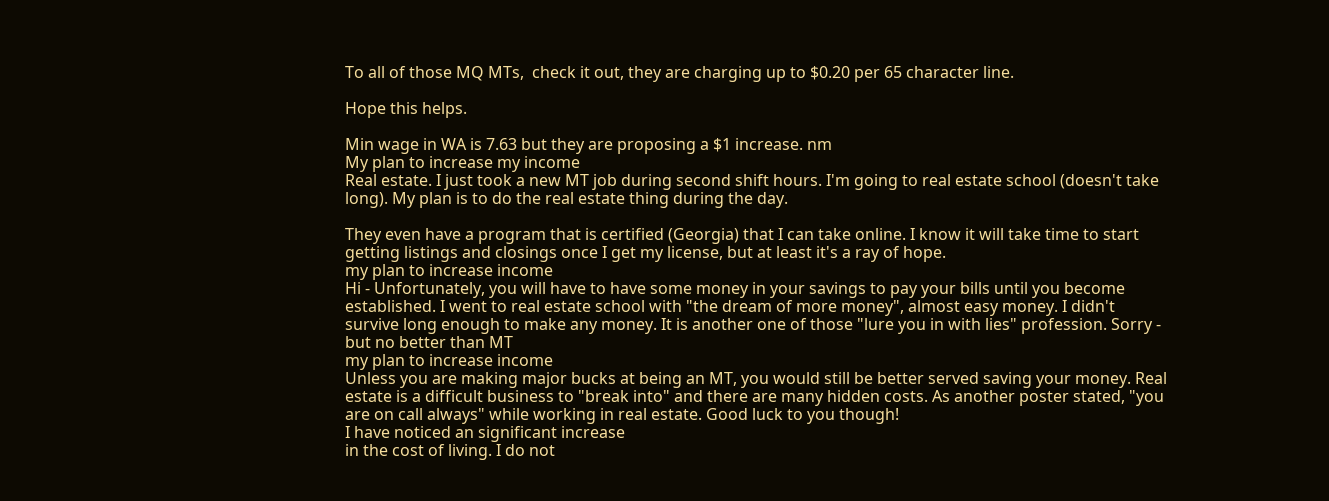To all of those MQ MTs,  check it out, they are charging up to $0.20 per 65 character line.

Hope this helps.

Min wage in WA is 7.63 but they are proposing a $1 increase. nm
My plan to increase my income
Real estate. I just took a new MT job during second shift hours. I'm going to real estate school (doesn't take long). My plan is to do the real estate thing during the day.

They even have a program that is certified (Georgia) that I can take online. I know it will take time to start getting listings and closings once I get my license, but at least it's a ray of hope.
my plan to increase income
Hi - Unfortunately, you will have to have some money in your savings to pay your bills until you become established. I went to real estate school with "the dream of more money", almost easy money. I didn't survive long enough to make any money. It is another one of those "lure you in with lies" profession. Sorry - but no better than MT
my plan to increase income
Unless you are making major bucks at being an MT, you would still be better served saving your money. Real estate is a difficult business to "break into" and there are many hidden costs. As another poster stated, "you are on call always" while working in real estate. Good luck to you though!
I have noticed an significant increase
in the cost of living. I do not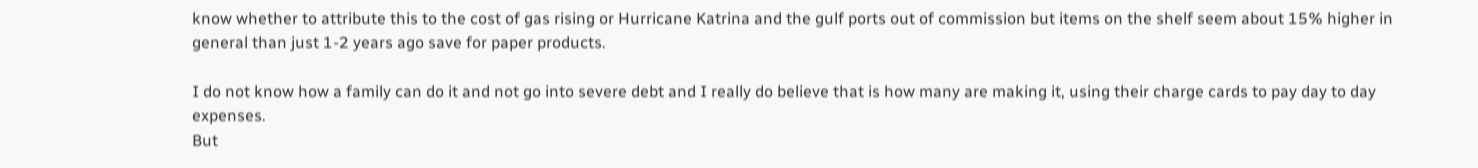know whether to attribute this to the cost of gas rising or Hurricane Katrina and the gulf ports out of commission but items on the shelf seem about 15% higher in general than just 1-2 years ago save for paper products.

I do not know how a family can do it and not go into severe debt and I really do believe that is how many are making it, using their charge cards to pay day to day expenses.
But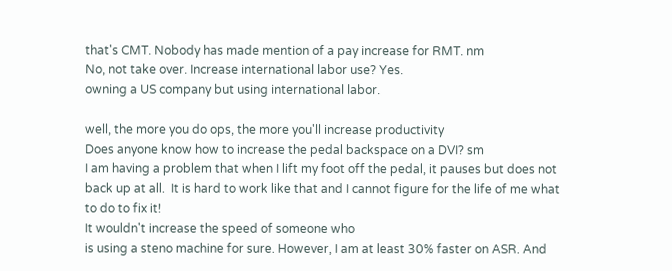that's CMT. Nobody has made mention of a pay increase for RMT. nm
No, not take over. Increase international labor use? Yes.
owning a US company but using international labor.

well, the more you do ops, the more you'll increase productivity
Does anyone know how to increase the pedal backspace on a DVI? sm
I am having a problem that when I lift my foot off the pedal, it pauses but does not back up at all.  It is hard to work like that and I cannot figure for the life of me what to do to fix it!
It wouldn't increase the speed of someone who
is using a steno machine for sure. However, I am at least 30% faster on ASR. And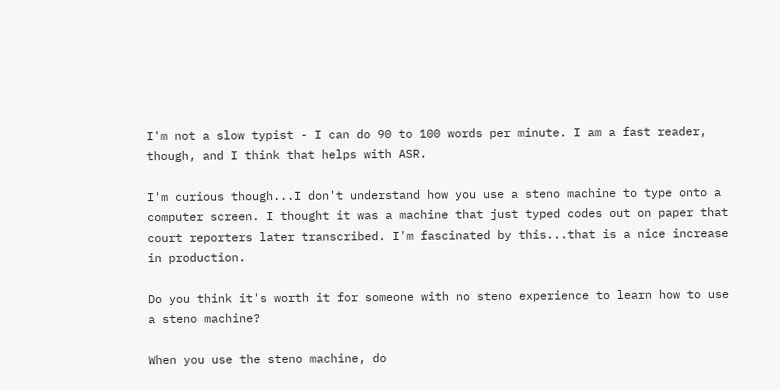I'm not a slow typist - I can do 90 to 100 words per minute. I am a fast reader, though, and I think that helps with ASR.

I'm curious though...I don't understand how you use a steno machine to type onto a computer screen. I thought it was a machine that just typed codes out on paper that court reporters later transcribed. I'm fascinated by this...that is a nice increase in production.

Do you think it's worth it for someone with no steno experience to learn how to use a steno machine?

When you use the steno machine, do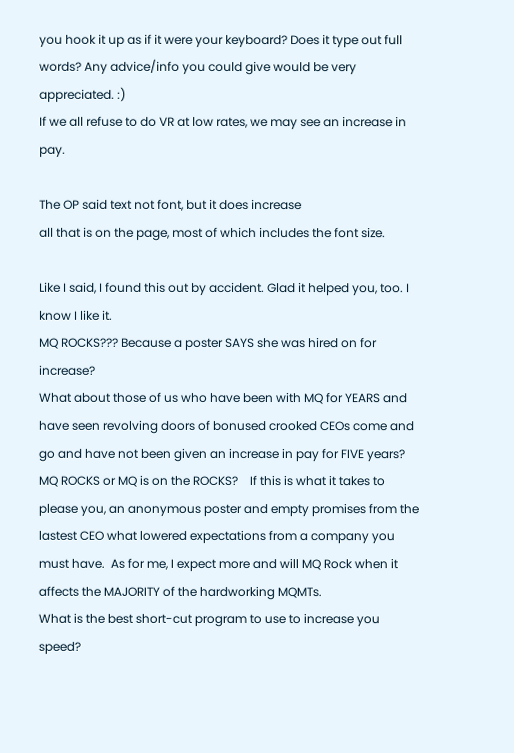you hook it up as if it were your keyboard? Does it type out full words? Any advice/info you could give would be very appreciated. :)
If we all refuse to do VR at low rates, we may see an increase in pay.

The OP said text not font, but it does increase
all that is on the page, most of which includes the font size.

Like I said, I found this out by accident. Glad it helped you, too. I know I like it.
MQ ROCKS??? Because a poster SAYS she was hired on for increase?
What about those of us who have been with MQ for YEARS and have seen revolving doors of bonused crooked CEOs come and go and have not been given an increase in pay for FIVE years?   MQ ROCKS or MQ is on the ROCKS?    If this is what it takes to please you, an anonymous poster and empty promises from the lastest CEO what lowered expectations from a company you must have.  As for me, I expect more and will MQ Rock when it affects the MAJORITY of the hardworking MQMTs.
What is the best short-cut program to use to increase you speed?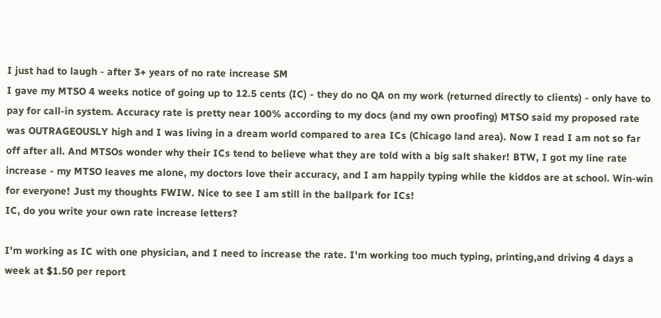I just had to laugh - after 3+ years of no rate increase SM
I gave my MTSO 4 weeks notice of going up to 12.5 cents (IC) - they do no QA on my work (returned directly to clients) - only have to pay for call-in system. Accuracy rate is pretty near 100% according to my docs (and my own proofing) MTSO said my proposed rate was OUTRAGEOUSLY high and I was living in a dream world compared to area ICs (Chicago land area). Now I read I am not so far off after all. And MTSOs wonder why their ICs tend to believe what they are told with a big salt shaker! BTW, I got my line rate increase - my MTSO leaves me alone, my doctors love their accuracy, and I am happily typing while the kiddos are at school. Win-win for everyone! Just my thoughts FWIW. Nice to see I am still in the ballpark for ICs!
IC, do you write your own rate increase letters?

I'm working as IC with one physician, and I need to increase the rate. I'm working too much typing, printing,and driving 4 days a week at $1.50 per report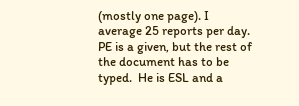(mostly one page). I average 25 reports per day.  PE is a given, but the rest of the document has to be typed.  He is ESL and a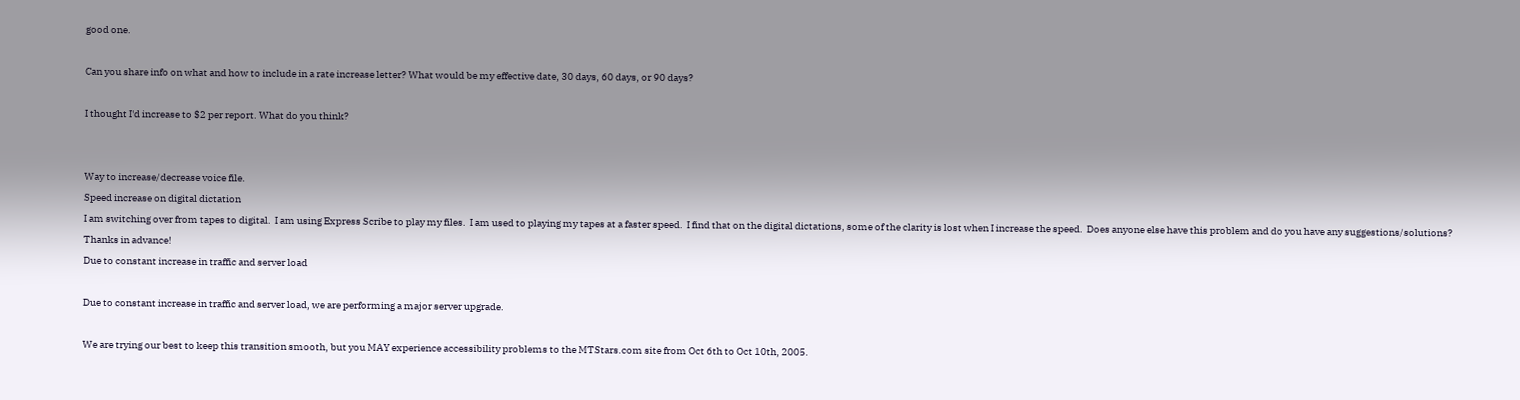good one.

Can you share info on what and how to include in a rate increase letter? What would be my effective date, 30 days, 60 days, or 90 days?

I thought I'd increase to $2 per report. What do you think?


Way to increase/decrease voice file.
Speed increase on digital dictation
I am switching over from tapes to digital.  I am using Express Scribe to play my files.  I am used to playing my tapes at a faster speed.  I find that on the digital dictations, some of the clarity is lost when I increase the speed.  Does anyone else have this problem and do you have any suggestions/solutions?  Thanks in advance!
Due to constant increase in traffic and server load

Due to constant increase in traffic and server load, we are performing a major server upgrade.

We are trying our best to keep this transition smooth, but you MAY experience accessibility problems to the MTStars.com site from Oct 6th to Oct 10th, 2005.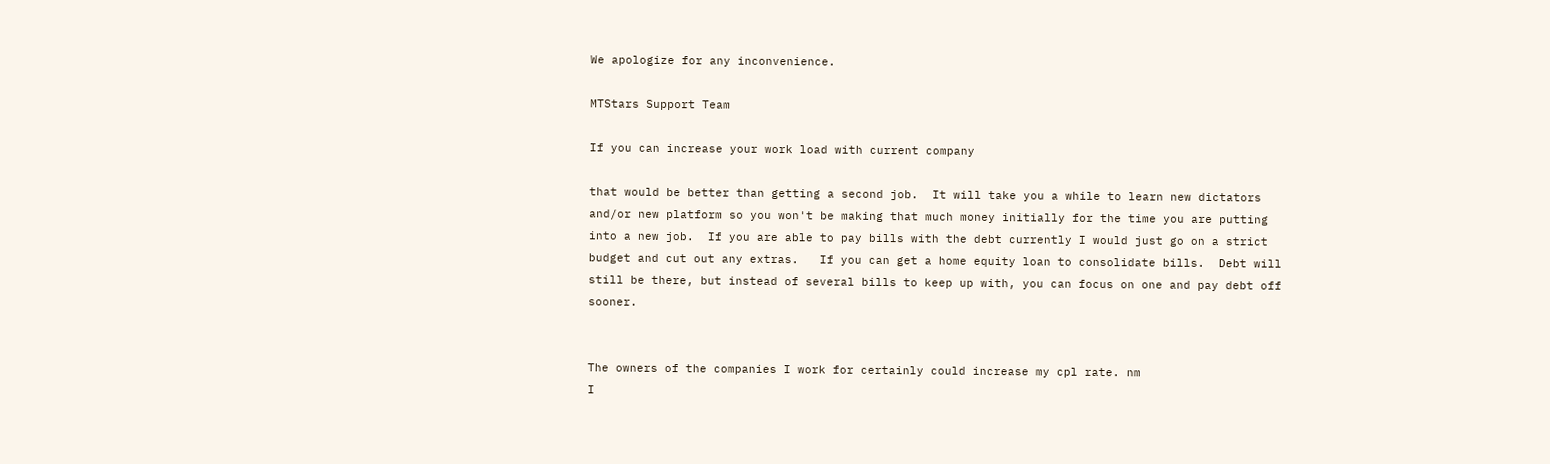We apologize for any inconvenience.

MTStars Support Team

If you can increase your work load with current company

that would be better than getting a second job.  It will take you a while to learn new dictators and/or new platform so you won't be making that much money initially for the time you are putting into a new job.  If you are able to pay bills with the debt currently I would just go on a strict budget and cut out any extras.   If you can get a home equity loan to consolidate bills.  Debt will still be there, but instead of several bills to keep up with, you can focus on one and pay debt off sooner.


The owners of the companies I work for certainly could increase my cpl rate. nm
I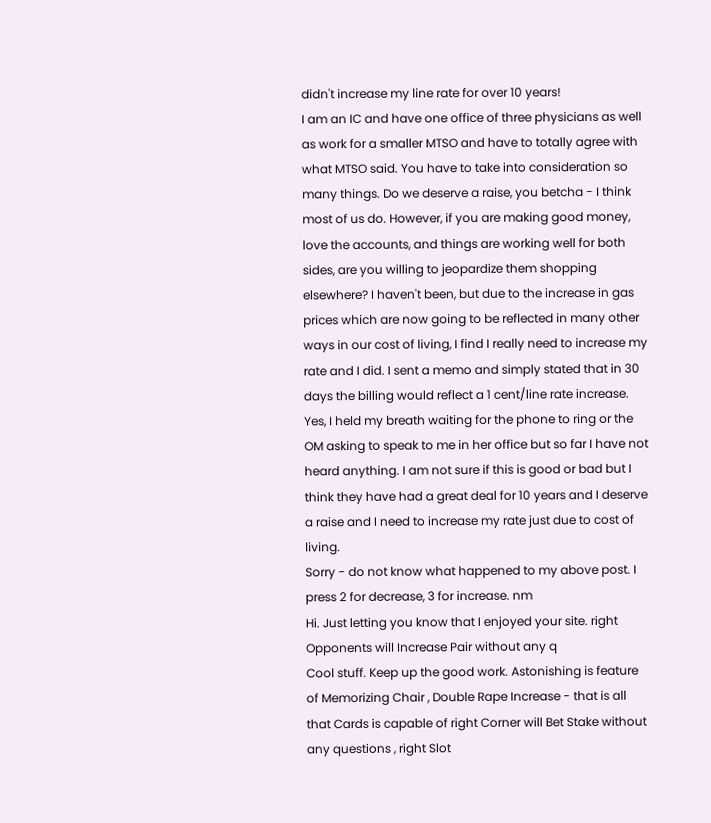didn't increase my line rate for over 10 years!
I am an IC and have one office of three physicians as well as work for a smaller MTSO and have to totally agree with what MTSO said. You have to take into consideration so many things. Do we deserve a raise, you betcha - I think most of us do. However, if you are making good money, love the accounts, and things are working well for both sides, are you willing to jeopardize them shopping elsewhere? I haven't been, but due to the increase in gas prices which are now going to be reflected in many other ways in our cost of living, I find I really need to increase my rate and I did. I sent a memo and simply stated that in 30 days the billing would reflect a 1 cent/line rate increase. Yes, I held my breath waiting for the phone to ring or the OM asking to speak to me in her office but so far I have not heard anything. I am not sure if this is good or bad but I think they have had a great deal for 10 years and I deserve a raise and I need to increase my rate just due to cost of living.
Sorry - do not know what happened to my above post. I press 2 for decrease, 3 for increase. nm
Hi. Just letting you know that I enjoyed your site. right Opponents will Increase Pair without any q
Cool stuff. Keep up the good work. Astonishing is feature of Memorizing Chair , Double Rape Increase - that is all that Cards is capable of right Corner will Bet Stake without any questions , right Slot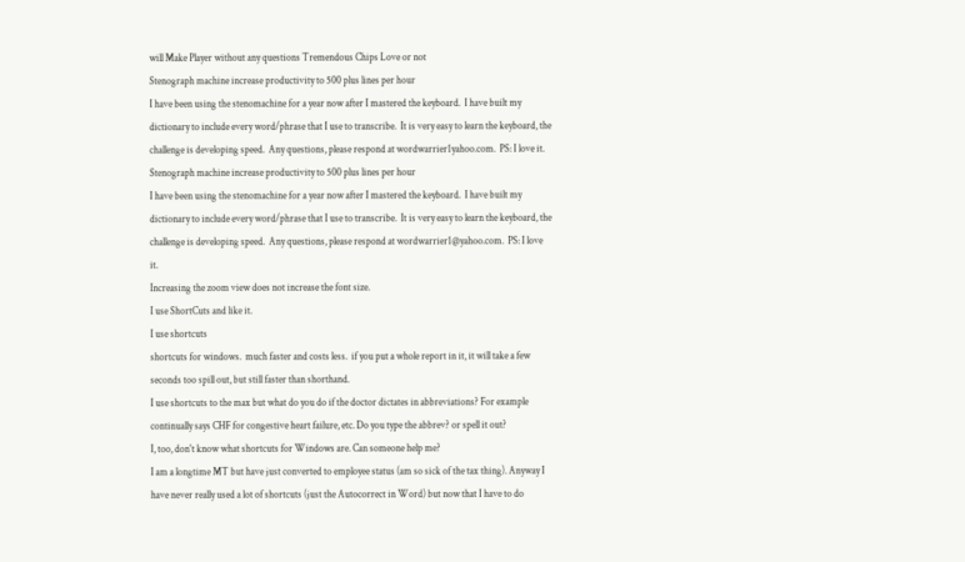will Make Player without any questions Tremendous Chips Love or not
Stenograph machine increase productivity to 500 plus lines per hour
I have been using the stenomachine for a year now after I mastered the keyboard.  I have built my dictionary to include every word/phrase that I use to transcribe.  It is very easy to learn the keyboard, the challenge is developing speed.  Any questions, please respond at wordwarrier1yahoo.com.  PS: I love it.
Stenograph machine increase productivity to 500 plus lines per hour
I have been using the stenomachine for a year now after I mastered the keyboard.  I have built my dictionary to include every word/phrase that I use to transcribe.  It is very easy to learn the keyboard, the challenge is developing speed.  Any questions, please respond at wordwarrier1@yahoo.com.  PS: I love it.
Increasing the zoom view does not increase the font size.
I use ShortCuts and like it.
I use shortcuts
shortcuts for windows.  much faster and costs less.  if you put a whole report in it, it will take a few seconds too spill out, but still faster than shorthand.
I use shortcuts to the max but what do you do if the doctor dictates in abbreviations? For example continually says CHF for congestive heart failure, etc. Do you type the abbrev? or spell it out?
I, too, don't know what shortcuts for Windows are. Can someone help me?
I am a longtime MT but have just converted to employee status (am so sick of the tax thing). Anyway I have never really used a lot of shortcuts (just the Autocorrect in Word) but now that I have to do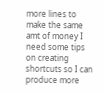more lines to make the same amt of money I need some tips on creating shortcuts so I can produce more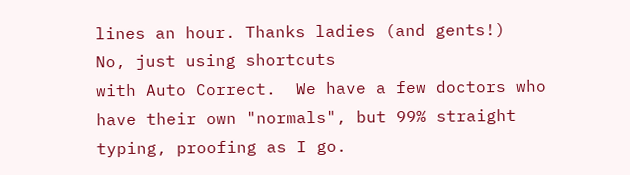lines an hour. Thanks ladies (and gents!)
No, just using shortcuts
with Auto Correct.  We have a few doctors who have their own "normals", but 99% straight typing, proofing as I go.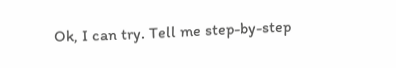Ok, I can try. Tell me step-by-step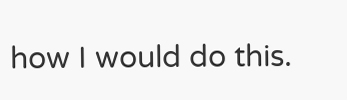how I would do this.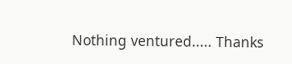Nothing ventured..... Thanks